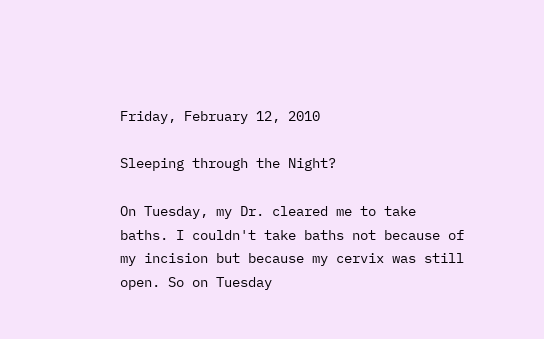Friday, February 12, 2010

Sleeping through the Night?

On Tuesday, my Dr. cleared me to take baths. I couldn't take baths not because of my incision but because my cervix was still open. So on Tuesday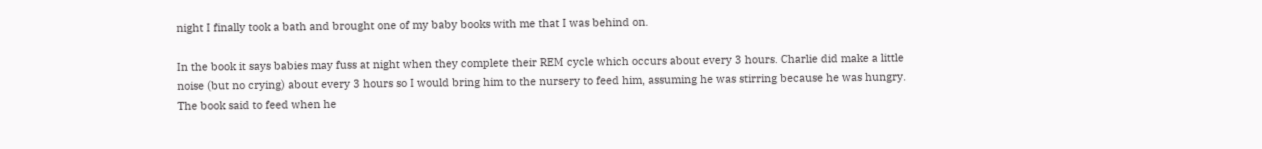night I finally took a bath and brought one of my baby books with me that I was behind on.

In the book it says babies may fuss at night when they complete their REM cycle which occurs about every 3 hours. Charlie did make a little noise (but no crying) about every 3 hours so I would bring him to the nursery to feed him, assuming he was stirring because he was hungry. The book said to feed when he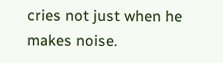cries not just when he makes noise.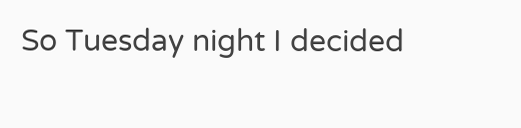So Tuesday night I decided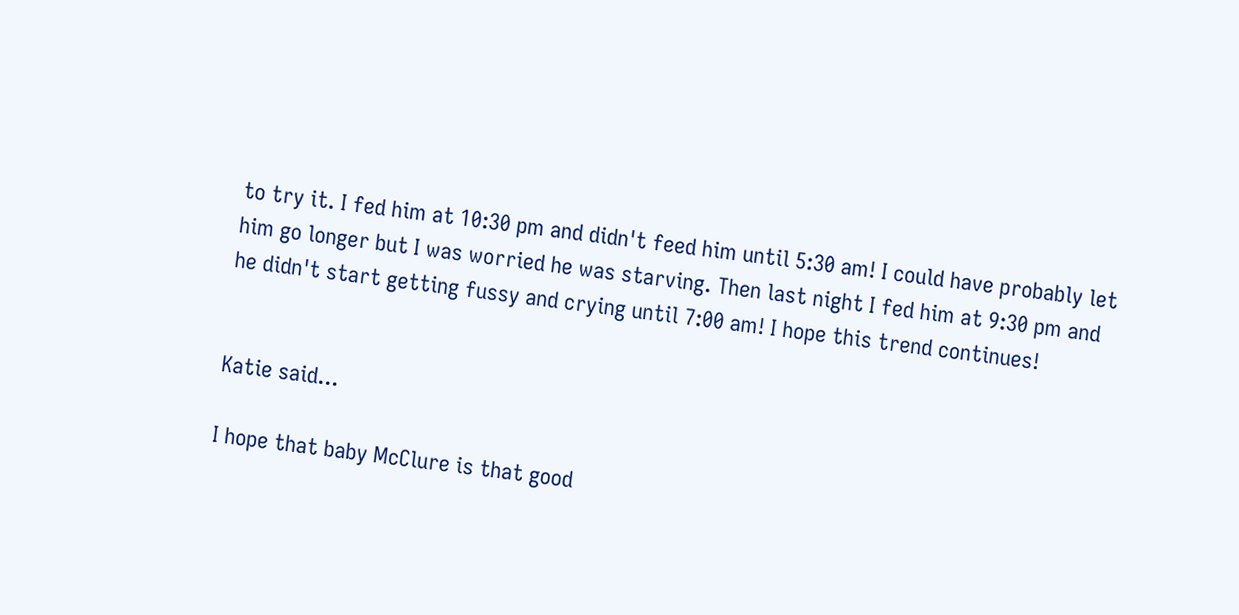to try it. I fed him at 10:30 pm and didn't feed him until 5:30 am! I could have probably let him go longer but I was worried he was starving. Then last night I fed him at 9:30 pm and he didn't start getting fussy and crying until 7:00 am! I hope this trend continues!


Katie said...

I hope that baby McClure is that good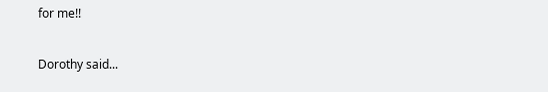for me!!

Dorothy said...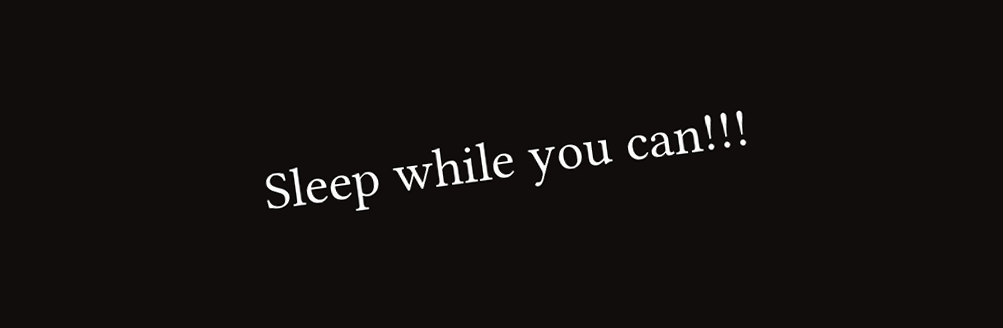Sleep while you can!!!